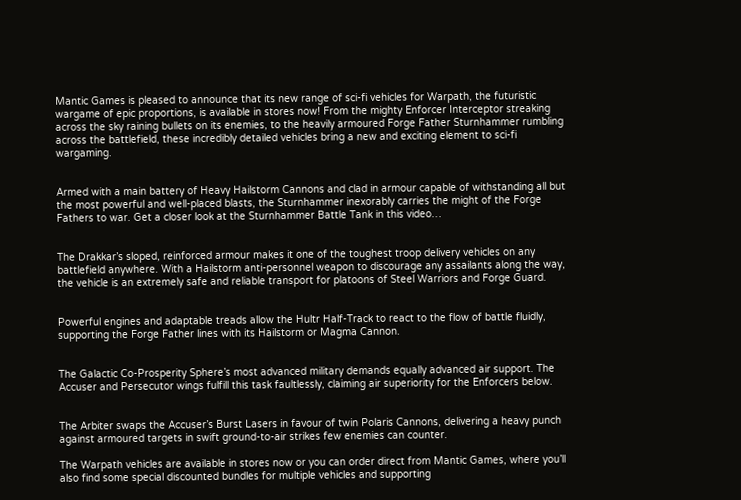Mantic Games is pleased to announce that its new range of sci-fi vehicles for Warpath, the futuristic wargame of epic proportions, is available in stores now! From the mighty Enforcer Interceptor streaking across the sky raining bullets on its enemies, to the heavily armoured Forge Father Sturnhammer rumbling across the battlefield, these incredibly detailed vehicles bring a new and exciting element to sci-fi wargaming.


Armed with a main battery of Heavy Hailstorm Cannons and clad in armour capable of withstanding all but the most powerful and well-placed blasts, the Sturnhammer inexorably carries the might of the Forge Fathers to war. Get a closer look at the Sturnhammer Battle Tank in this video…


The Drakkar’s sloped, reinforced armour makes it one of the toughest troop delivery vehicles on any battlefield anywhere. With a Hailstorm anti-personnel weapon to discourage any assailants along the way, the vehicle is an extremely safe and reliable transport for platoons of Steel Warriors and Forge Guard.


Powerful engines and adaptable treads allow the Hultr Half-Track to react to the flow of battle fluidly, supporting the Forge Father lines with its Hailstorm or Magma Cannon.


The Galactic Co-Prosperity Sphere’s most advanced military demands equally advanced air support. The Accuser and Persecutor wings fulfill this task faultlessly, claiming air superiority for the Enforcers below.


The Arbiter swaps the Accuser’s Burst Lasers in favour of twin Polaris Cannons, delivering a heavy punch against armoured targets in swift ground-to-air strikes few enemies can counter.

The Warpath vehicles are available in stores now or you can order direct from Mantic Games, where you’ll also find some special discounted bundles for multiple vehicles and supporting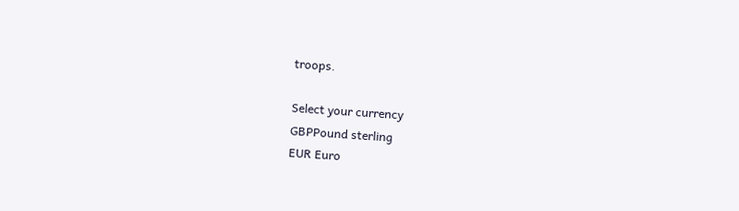troops.

Select your currency
GBPPound sterling
EUR Euro